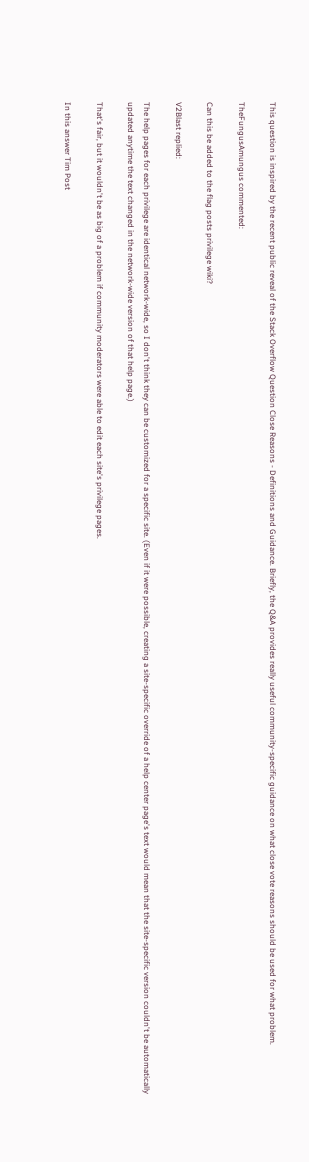This question is inspired by the recent public reveal of the Stack Overflow Question Close Reasons - Definitions and Guidance. Briefly, the Q&A provides really useful community-specific guidance on what close vote reasons should be used for what problem.

TheFungusAmungus commented:

Can this be added to the flag posts privilege wiki?

V2Blast replied:

The help pages for each privilege are identical network-wide, so I don't think they can be customized for a specific site. (Even if it were possible, creating a site-specific override of a help center page's text would mean that the site-specific version couldn't be automatically updated anytime the text changed in the network-wide version of that help page.)

That's fair, but it wouldn't be as big of a problem if community moderators were able to edit each site's privilege pages.

In this answer Tim Post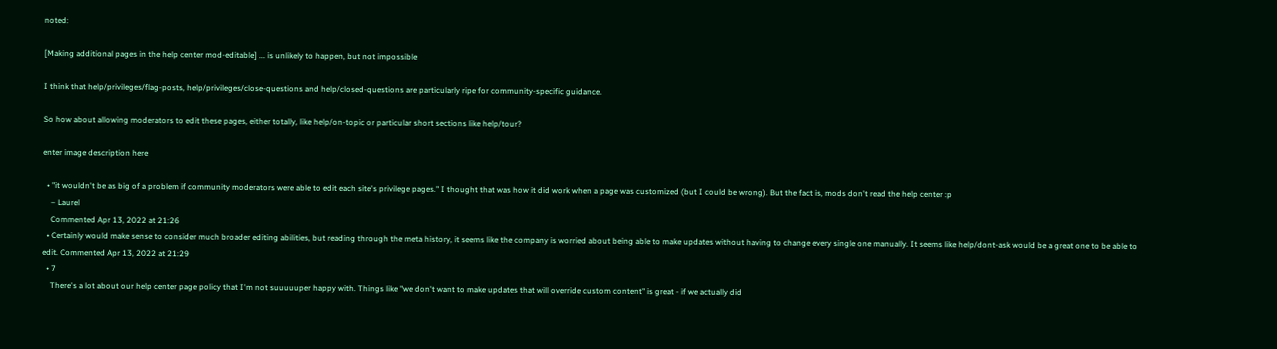noted:

[Making additional pages in the help center mod-editable] ... is unlikely to happen, but not impossible

I think that help/privileges/flag-posts, help/privileges/close-questions and help/closed-questions are particularly ripe for community-specific guidance.

So how about allowing moderators to edit these pages, either totally, like help/on-topic or particular short sections like help/tour?

enter image description here

  • "it wouldn't be as big of a problem if community moderators were able to edit each site's privilege pages." I thought that was how it did work when a page was customized (but I could be wrong). But the fact is, mods don't read the help center :p
    – Laurel
    Commented Apr 13, 2022 at 21:26
  • Certainly would make sense to consider much broader editing abilities, but reading through the meta history, it seems like the company is worried about being able to make updates without having to change every single one manually. It seems like help/dont-ask would be a great one to be able to edit. Commented Apr 13, 2022 at 21:29
  • 7
    There's a lot about our help center page policy that I'm not suuuuuper happy with. Things like "we don't want to make updates that will override custom content" is great - if we actually did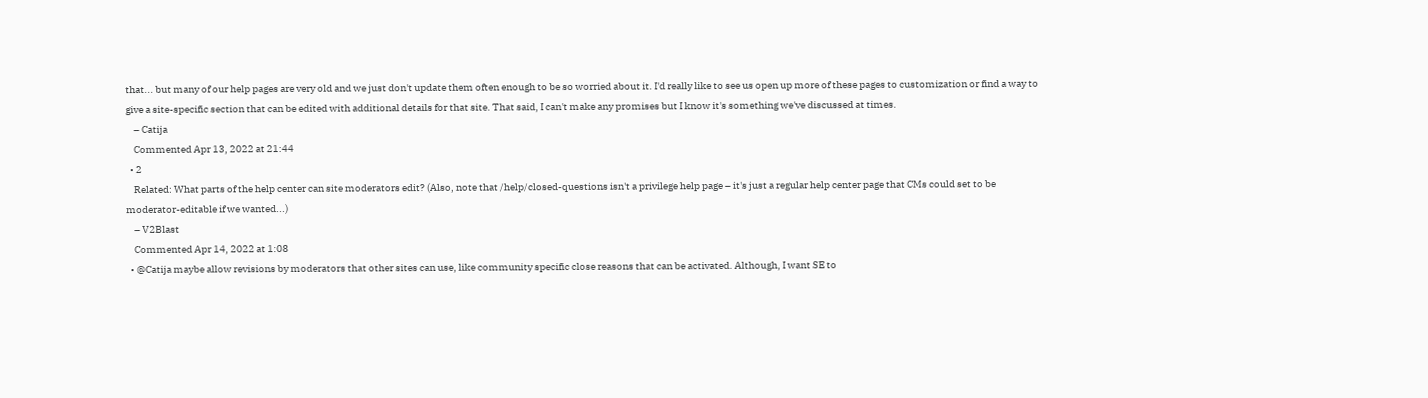that... but many of our help pages are very old and we just don't update them often enough to be so worried about it. I'd really like to see us open up more of these pages to customization or find a way to give a site-specific section that can be edited with additional details for that site. That said, I can't make any promises but I know it's something we've discussed at times.
    – Catija
    Commented Apr 13, 2022 at 21:44
  • 2
    Related: What parts of the help center can site moderators edit? (Also, note that /help/closed-questions isn't a privilege help page – it's just a regular help center page that CMs could set to be moderator-editable if we wanted...)
    – V2Blast
    Commented Apr 14, 2022 at 1:08
  • @Catija maybe allow revisions by moderators that other sites can use, like community specific close reasons that can be activated. Although, I want SE to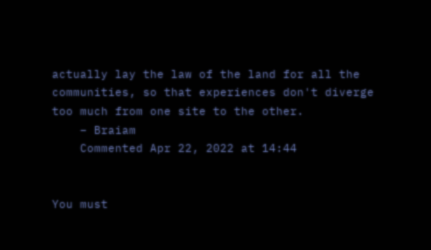actually lay the law of the land for all the communities, so that experiences don't diverge too much from one site to the other.
    – Braiam
    Commented Apr 22, 2022 at 14:44


You must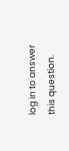log in to answer this question.